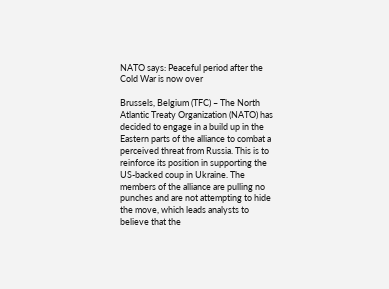NATO says: Peaceful period after the Cold War is now over

Brussels, Belgium (TFC) – The North Atlantic Treaty Organization (NATO) has decided to engage in a build up in the Eastern parts of the alliance to combat a perceived threat from Russia. This is to reinforce its position in supporting the US-backed coup in Ukraine. The members of the alliance are pulling no punches and are not attempting to hide the move, which leads analysts to believe that the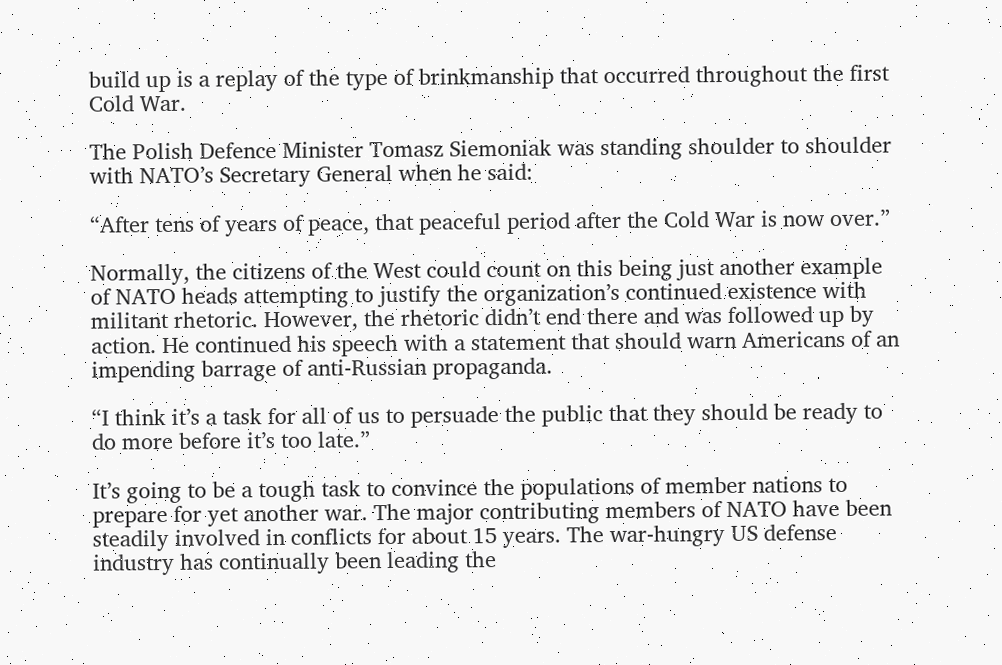build up is a replay of the type of brinkmanship that occurred throughout the first Cold War.

The Polish Defence Minister Tomasz Siemoniak was standing shoulder to shoulder with NATO’s Secretary General when he said:

“After tens of years of peace, that peaceful period after the Cold War is now over.”

Normally, the citizens of the West could count on this being just another example of NATO heads attempting to justify the organization’s continued existence with militant rhetoric. However, the rhetoric didn’t end there and was followed up by action. He continued his speech with a statement that should warn Americans of an impending barrage of anti-Russian propaganda.

“I think it’s a task for all of us to persuade the public that they should be ready to do more before it’s too late.”

It’s going to be a tough task to convince the populations of member nations to prepare for yet another war. The major contributing members of NATO have been steadily involved in conflicts for about 15 years. The war-hungry US defense industry has continually been leading the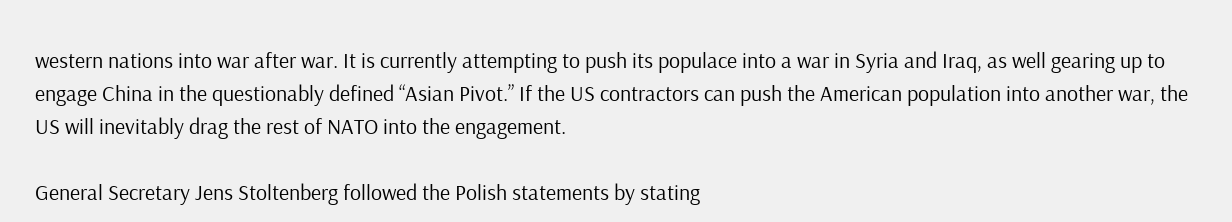western nations into war after war. It is currently attempting to push its populace into a war in Syria and Iraq, as well gearing up to engage China in the questionably defined “Asian Pivot.” If the US contractors can push the American population into another war, the US will inevitably drag the rest of NATO into the engagement.

General Secretary Jens Stoltenberg followed the Polish statements by stating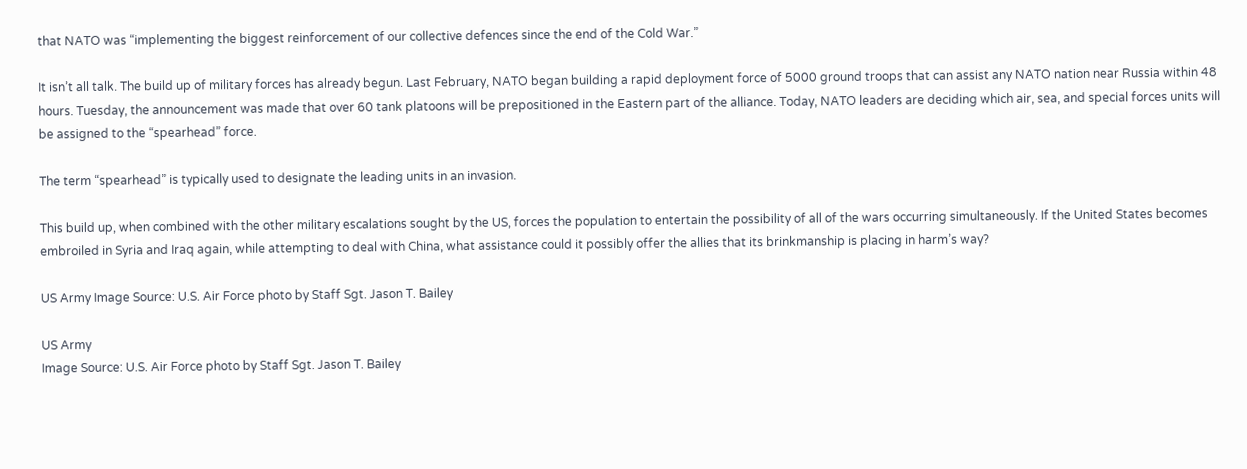that NATO was “implementing the biggest reinforcement of our collective defences since the end of the Cold War.”

It isn’t all talk. The build up of military forces has already begun. Last February, NATO began building a rapid deployment force of 5000 ground troops that can assist any NATO nation near Russia within 48 hours. Tuesday, the announcement was made that over 60 tank platoons will be prepositioned in the Eastern part of the alliance. Today, NATO leaders are deciding which air, sea, and special forces units will be assigned to the “spearhead” force.

The term “spearhead” is typically used to designate the leading units in an invasion.

This build up, when combined with the other military escalations sought by the US, forces the population to entertain the possibility of all of the wars occurring simultaneously. If the United States becomes embroiled in Syria and Iraq again, while attempting to deal with China, what assistance could it possibly offer the allies that its brinkmanship is placing in harm’s way?

US Army Image Source: U.S. Air Force photo by Staff Sgt. Jason T. Bailey

US Army
Image Source: U.S. Air Force photo by Staff Sgt. Jason T. Bailey